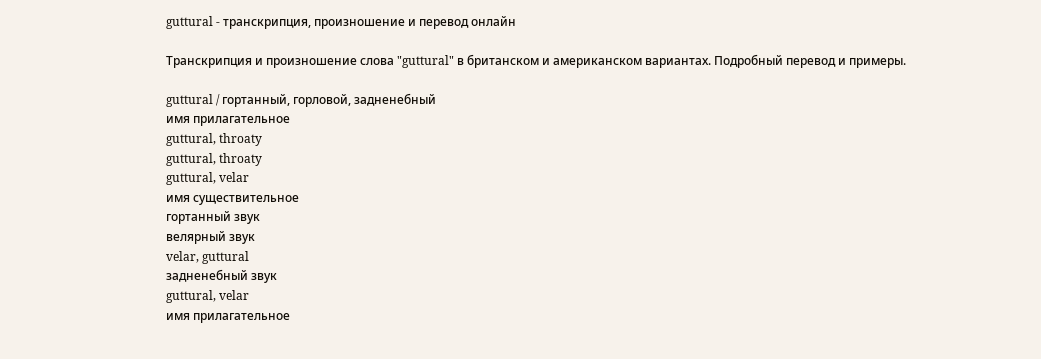guttural - транскрипция, произношение и перевод онлайн

Транскрипция и произношение слова "guttural" в британском и американском вариантах. Подробный перевод и примеры.

guttural / гортанный, горловой, задненебный
имя прилагательное
guttural, throaty
guttural, throaty
guttural, velar
имя существительное
гортанный звук
велярный звук
velar, guttural
задненебный звук
guttural, velar
имя прилагательное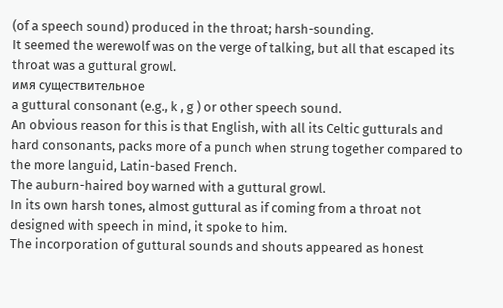(of a speech sound) produced in the throat; harsh-sounding.
It seemed the werewolf was on the verge of talking, but all that escaped its throat was a guttural growl.
имя существительное
a guttural consonant (e.g., k , g ) or other speech sound.
An obvious reason for this is that English, with all its Celtic gutturals and hard consonants, packs more of a punch when strung together compared to the more languid, Latin-based French.
The auburn-haired boy warned with a guttural growl.
In its own harsh tones, almost guttural as if coming from a throat not designed with speech in mind, it spoke to him.
The incorporation of guttural sounds and shouts appeared as honest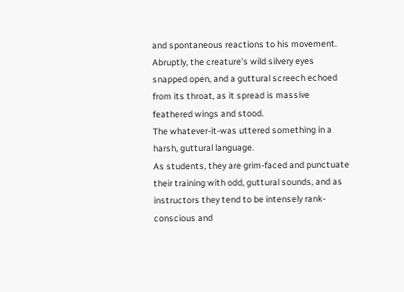and spontaneous reactions to his movement.
Abruptly, the creature's wild silvery eyes snapped open, and a guttural screech echoed from its throat, as it spread is massive feathered wings and stood.
The whatever-it-was uttered something in a harsh, guttural language.
As students, they are grim-faced and punctuate their training with odd, guttural sounds, and as instructors they tend to be intensely rank-conscious and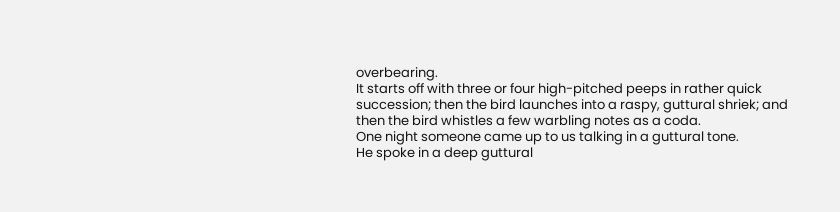overbearing.
It starts off with three or four high-pitched peeps in rather quick succession; then the bird launches into a raspy, guttural shriek; and then the bird whistles a few warbling notes as a coda.
One night someone came up to us talking in a guttural tone.
He spoke in a deep guttural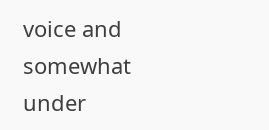voice and somewhat under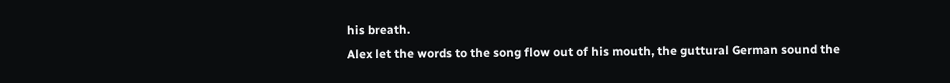his breath.
Alex let the words to the song flow out of his mouth, the guttural German sound the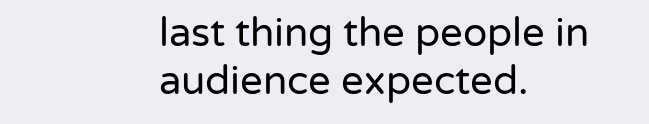last thing the people in audience expected.